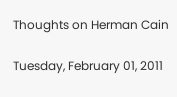Thoughts on Herman Cain

Tuesday, February 01, 2011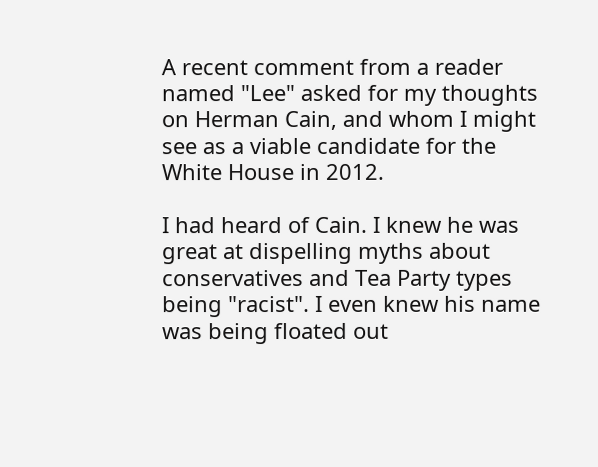A recent comment from a reader named "Lee" asked for my thoughts on Herman Cain, and whom I might see as a viable candidate for the White House in 2012.

I had heard of Cain. I knew he was great at dispelling myths about conservatives and Tea Party types being "racist". I even knew his name was being floated out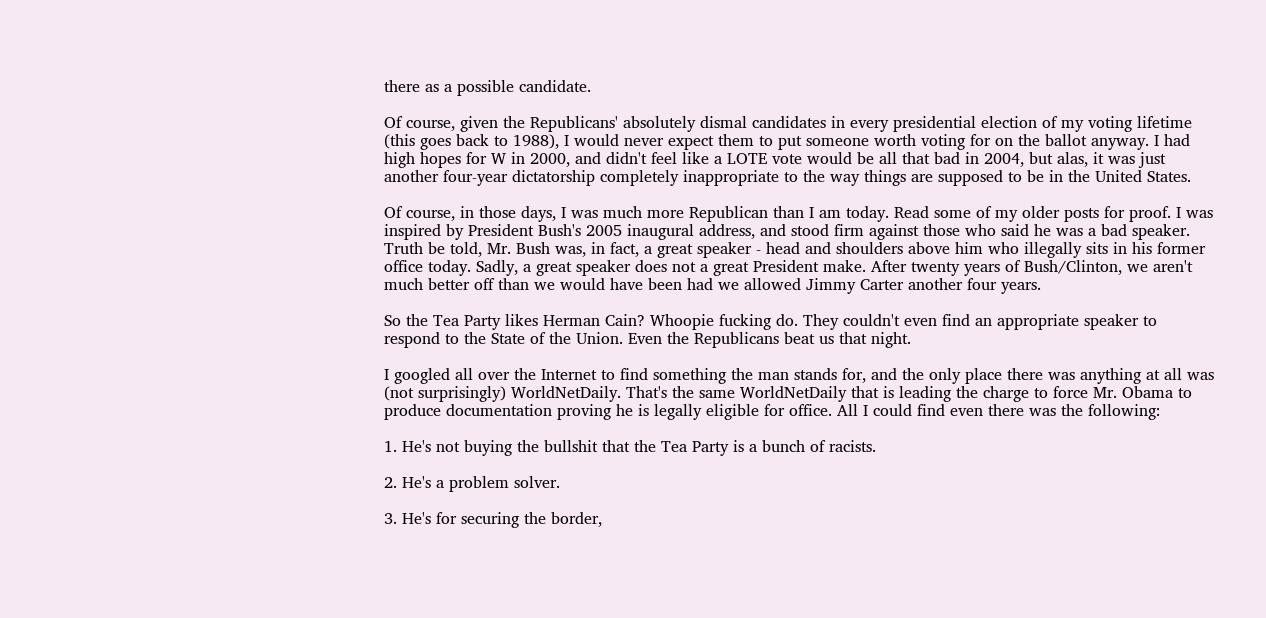there as a possible candidate.

Of course, given the Republicans' absolutely dismal candidates in every presidential election of my voting lifetime (this goes back to 1988), I would never expect them to put someone worth voting for on the ballot anyway. I had high hopes for W in 2000, and didn't feel like a LOTE vote would be all that bad in 2004, but alas, it was just another four-year dictatorship completely inappropriate to the way things are supposed to be in the United States.

Of course, in those days, I was much more Republican than I am today. Read some of my older posts for proof. I was inspired by President Bush's 2005 inaugural address, and stood firm against those who said he was a bad speaker. Truth be told, Mr. Bush was, in fact, a great speaker - head and shoulders above him who illegally sits in his former office today. Sadly, a great speaker does not a great President make. After twenty years of Bush/Clinton, we aren't much better off than we would have been had we allowed Jimmy Carter another four years.

So the Tea Party likes Herman Cain? Whoopie fucking do. They couldn't even find an appropriate speaker to respond to the State of the Union. Even the Republicans beat us that night.

I googled all over the Internet to find something the man stands for, and the only place there was anything at all was (not surprisingly) WorldNetDaily. That's the same WorldNetDaily that is leading the charge to force Mr. Obama to produce documentation proving he is legally eligible for office. All I could find even there was the following:

1. He's not buying the bullshit that the Tea Party is a bunch of racists.

2. He's a problem solver.

3. He's for securing the border,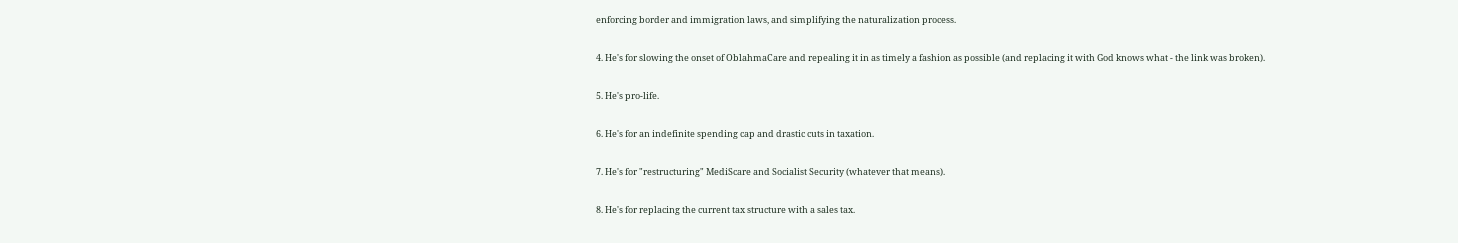enforcing border and immigration laws, and simplifying the naturalization process.

4. He's for slowing the onset of OblahmaCare and repealing it in as timely a fashion as possible (and replacing it with God knows what - the link was broken).

5. He's pro-life.

6. He's for an indefinite spending cap and drastic cuts in taxation.

7. He's for "restructuring" MediScare and Socialist Security (whatever that means).

8. He's for replacing the current tax structure with a sales tax.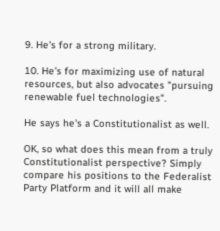9. He's for a strong military.

10. He's for maximizing use of natural resources, but also advocates "pursuing renewable fuel technologies".

He says he's a Constitutionalist as well.

OK, so what does this mean from a truly Constitutionalist perspective? Simply compare his positions to the Federalist Party Platform and it will all make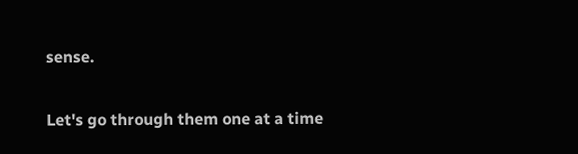sense.

Let's go through them one at a time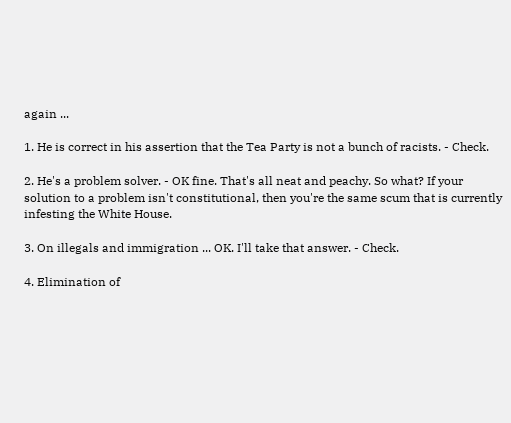again ...

1. He is correct in his assertion that the Tea Party is not a bunch of racists. - Check.

2. He's a problem solver. - OK fine. That's all neat and peachy. So what? If your solution to a problem isn't constitutional, then you're the same scum that is currently infesting the White House.

3. On illegals and immigration ... OK. I'll take that answer. - Check.

4. Elimination of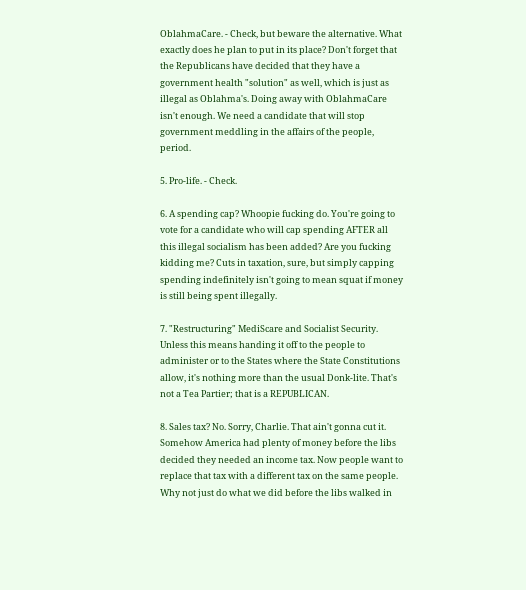OblahmaCare. - Check, but beware the alternative. What exactly does he plan to put in its place? Don't forget that the Republicans have decided that they have a government health "solution" as well, which is just as illegal as Oblahma's. Doing away with OblahmaCare isn't enough. We need a candidate that will stop government meddling in the affairs of the people, period.

5. Pro-life. - Check.

6. A spending cap? Whoopie fucking do. You're going to vote for a candidate who will cap spending AFTER all this illegal socialism has been added? Are you fucking kidding me? Cuts in taxation, sure, but simply capping spending indefinitely isn't going to mean squat if money is still being spent illegally.

7. "Restructuring" MediScare and Socialist Security. Unless this means handing it off to the people to administer or to the States where the State Constitutions allow, it's nothing more than the usual Donk-lite. That's not a Tea Partier; that is a REPUBLICAN.

8. Sales tax? No. Sorry, Charlie. That ain't gonna cut it. Somehow America had plenty of money before the libs decided they needed an income tax. Now people want to replace that tax with a different tax on the same people. Why not just do what we did before the libs walked in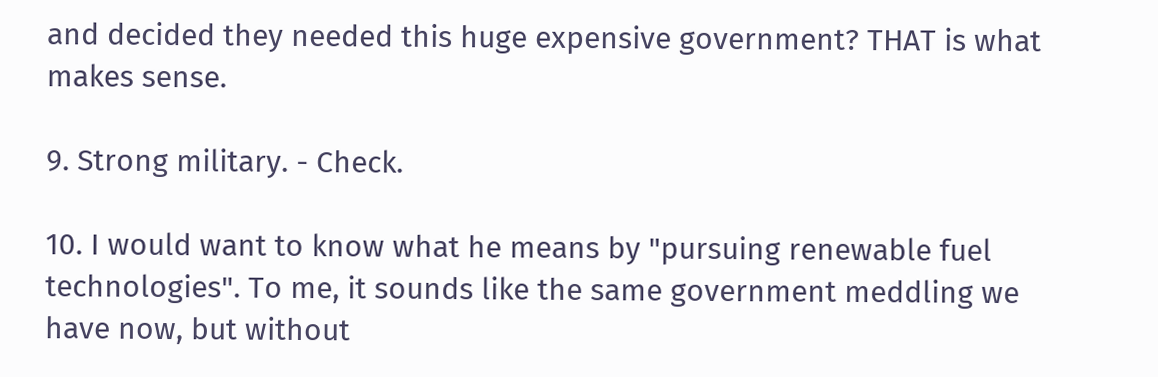and decided they needed this huge expensive government? THAT is what makes sense.

9. Strong military. - Check.

10. I would want to know what he means by "pursuing renewable fuel technologies". To me, it sounds like the same government meddling we have now, but without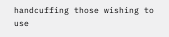handcuffing those wishing to use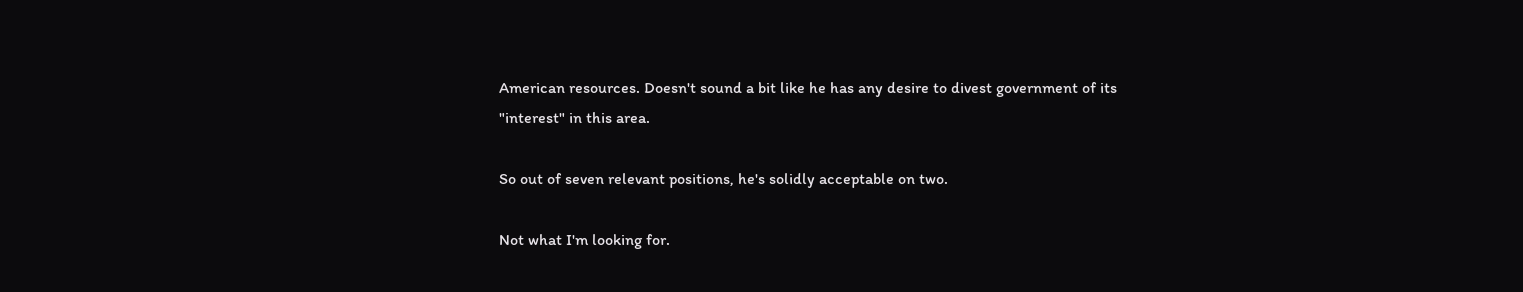American resources. Doesn't sound a bit like he has any desire to divest government of its "interest" in this area.

So out of seven relevant positions, he's solidly acceptable on two.

Not what I'm looking for.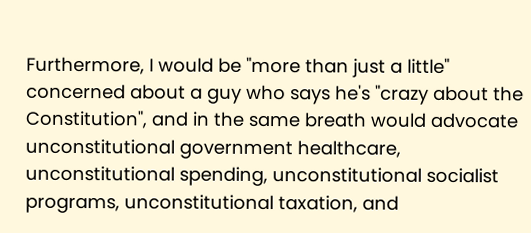Furthermore, I would be "more than just a little" concerned about a guy who says he's "crazy about the Constitution", and in the same breath would advocate unconstitutional government healthcare, unconstitutional spending, unconstitutional socialist programs, unconstitutional taxation, and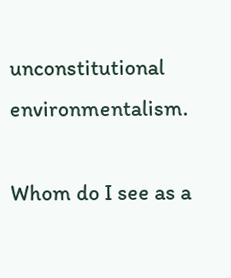unconstitutional environmentalism.

Whom do I see as a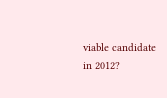viable candidate in 2012?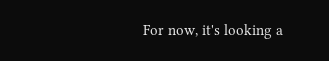For now, it's looking a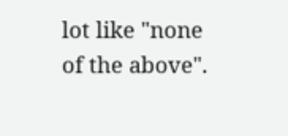lot like "none of the above".